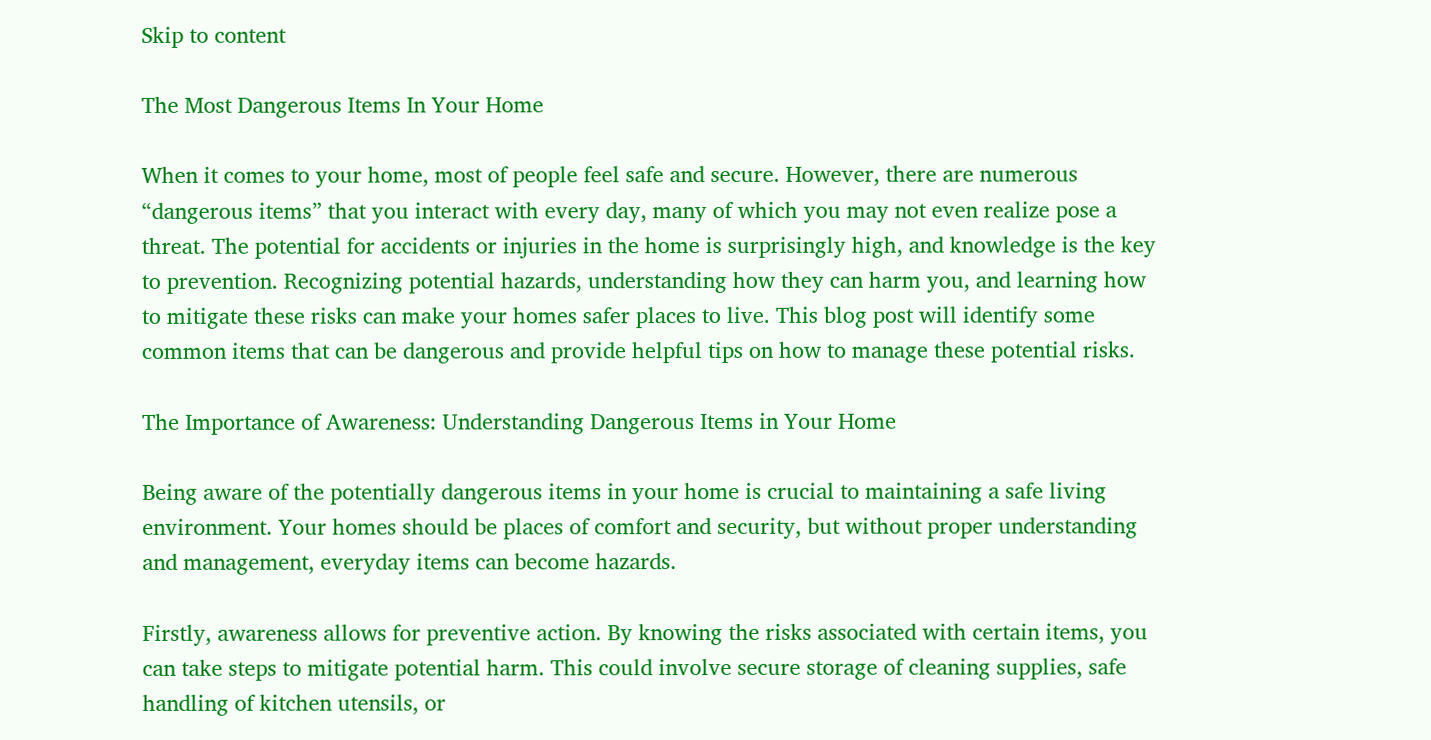Skip to content

The Most Dangerous Items In Your Home

When it comes to your home, most of people feel safe and secure. However, there are numerous “dangerous items” that you interact with every day, many of which you may not even realize pose a threat. The potential for accidents or injuries in the home is surprisingly high, and knowledge is the key to prevention. Recognizing potential hazards, understanding how they can harm you, and learning how to mitigate these risks can make your homes safer places to live. This blog post will identify some common items that can be dangerous and provide helpful tips on how to manage these potential risks.

The Importance of Awareness: Understanding Dangerous Items in Your Home

Being aware of the potentially dangerous items in your home is crucial to maintaining a safe living environment. Your homes should be places of comfort and security, but without proper understanding and management, everyday items can become hazards.

Firstly, awareness allows for preventive action. By knowing the risks associated with certain items, you can take steps to mitigate potential harm. This could involve secure storage of cleaning supplies, safe handling of kitchen utensils, or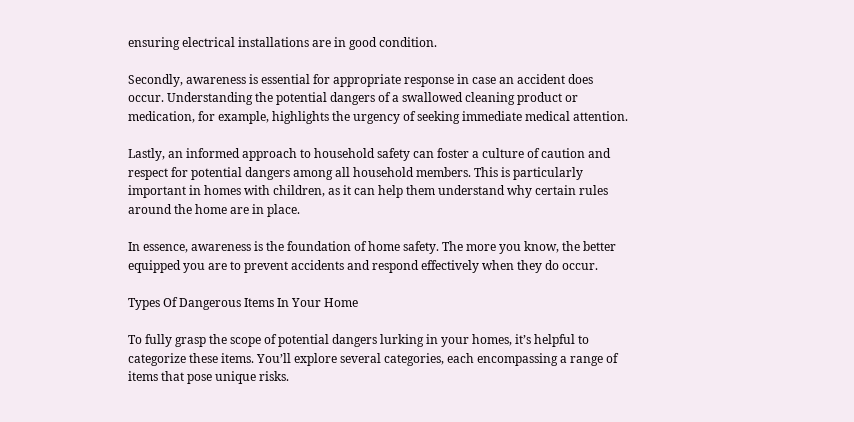ensuring electrical installations are in good condition.

Secondly, awareness is essential for appropriate response in case an accident does occur. Understanding the potential dangers of a swallowed cleaning product or medication, for example, highlights the urgency of seeking immediate medical attention.

Lastly, an informed approach to household safety can foster a culture of caution and respect for potential dangers among all household members. This is particularly important in homes with children, as it can help them understand why certain rules around the home are in place.

In essence, awareness is the foundation of home safety. The more you know, the better equipped you are to prevent accidents and respond effectively when they do occur.

Types Of Dangerous Items In Your Home

To fully grasp the scope of potential dangers lurking in your homes, it’s helpful to categorize these items. You’ll explore several categories, each encompassing a range of items that pose unique risks.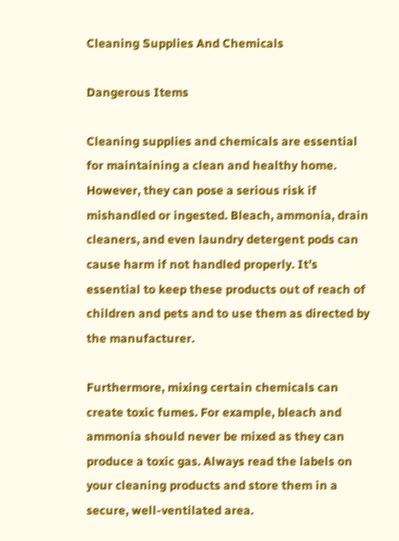Cleaning Supplies And Chemicals

Dangerous Items

Cleaning supplies and chemicals are essential for maintaining a clean and healthy home. However, they can pose a serious risk if mishandled or ingested. Bleach, ammonia, drain cleaners, and even laundry detergent pods can cause harm if not handled properly. It’s essential to keep these products out of reach of children and pets and to use them as directed by the manufacturer.

Furthermore, mixing certain chemicals can create toxic fumes. For example, bleach and ammonia should never be mixed as they can produce a toxic gas. Always read the labels on your cleaning products and store them in a secure, well-ventilated area.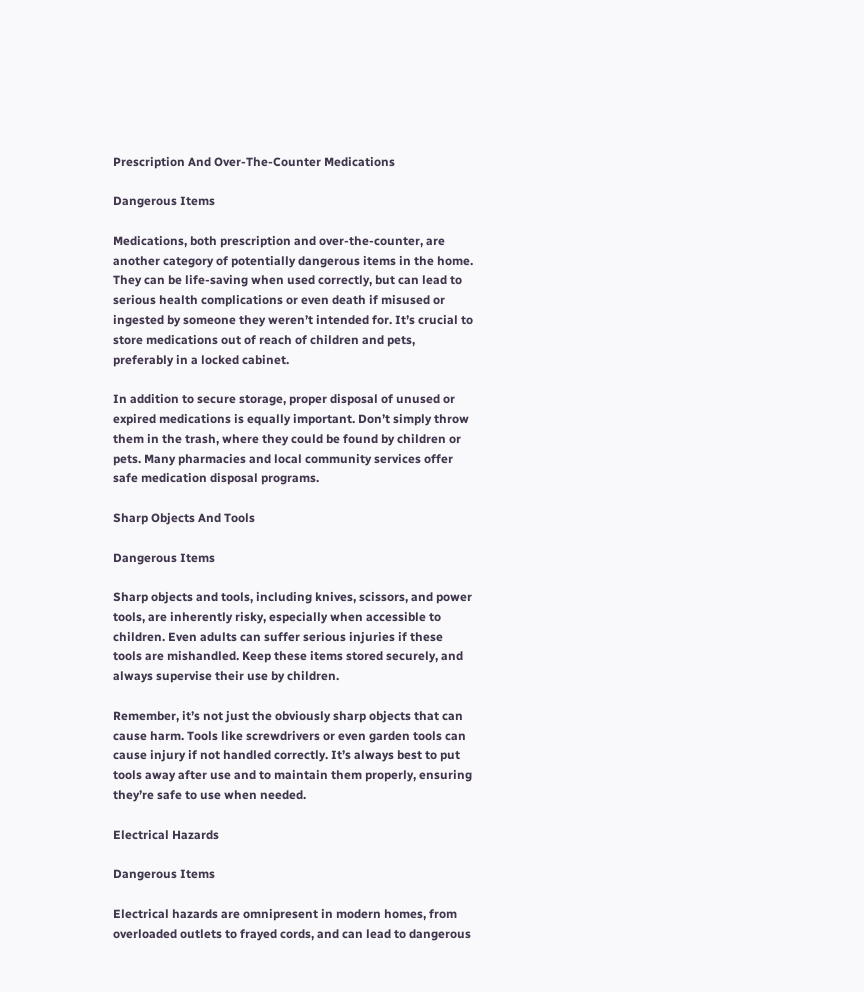Prescription And Over-The-Counter Medications

Dangerous Items

Medications, both prescription and over-the-counter, are another category of potentially dangerous items in the home. They can be life-saving when used correctly, but can lead to serious health complications or even death if misused or ingested by someone they weren’t intended for. It’s crucial to store medications out of reach of children and pets, preferably in a locked cabinet.

In addition to secure storage, proper disposal of unused or expired medications is equally important. Don’t simply throw them in the trash, where they could be found by children or pets. Many pharmacies and local community services offer safe medication disposal programs.

Sharp Objects And Tools

Dangerous Items

Sharp objects and tools, including knives, scissors, and power tools, are inherently risky, especially when accessible to children. Even adults can suffer serious injuries if these tools are mishandled. Keep these items stored securely, and always supervise their use by children.

Remember, it’s not just the obviously sharp objects that can cause harm. Tools like screwdrivers or even garden tools can cause injury if not handled correctly. It’s always best to put tools away after use and to maintain them properly, ensuring they’re safe to use when needed.

Electrical Hazards

Dangerous Items

Electrical hazards are omnipresent in modern homes, from overloaded outlets to frayed cords, and can lead to dangerous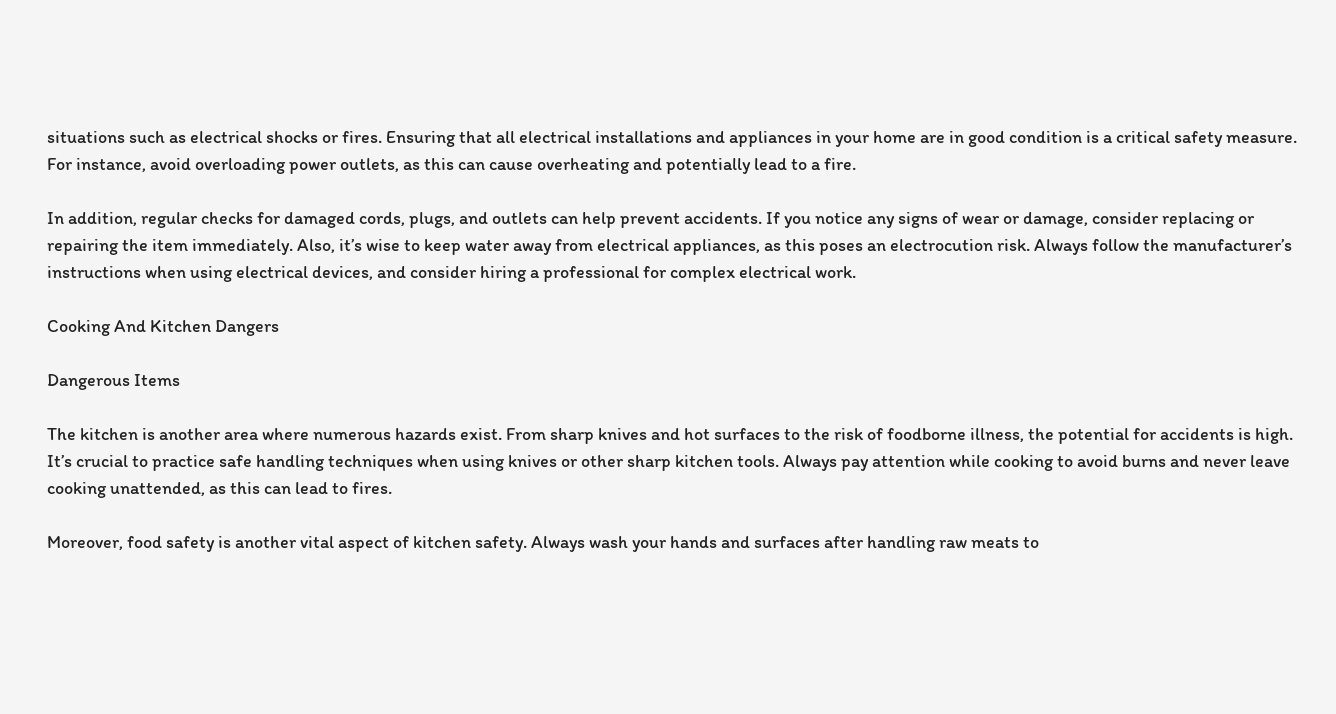situations such as electrical shocks or fires. Ensuring that all electrical installations and appliances in your home are in good condition is a critical safety measure. For instance, avoid overloading power outlets, as this can cause overheating and potentially lead to a fire.

In addition, regular checks for damaged cords, plugs, and outlets can help prevent accidents. If you notice any signs of wear or damage, consider replacing or repairing the item immediately. Also, it’s wise to keep water away from electrical appliances, as this poses an electrocution risk. Always follow the manufacturer’s instructions when using electrical devices, and consider hiring a professional for complex electrical work.

Cooking And Kitchen Dangers

Dangerous Items

The kitchen is another area where numerous hazards exist. From sharp knives and hot surfaces to the risk of foodborne illness, the potential for accidents is high. It’s crucial to practice safe handling techniques when using knives or other sharp kitchen tools. Always pay attention while cooking to avoid burns and never leave cooking unattended, as this can lead to fires.

Moreover, food safety is another vital aspect of kitchen safety. Always wash your hands and surfaces after handling raw meats to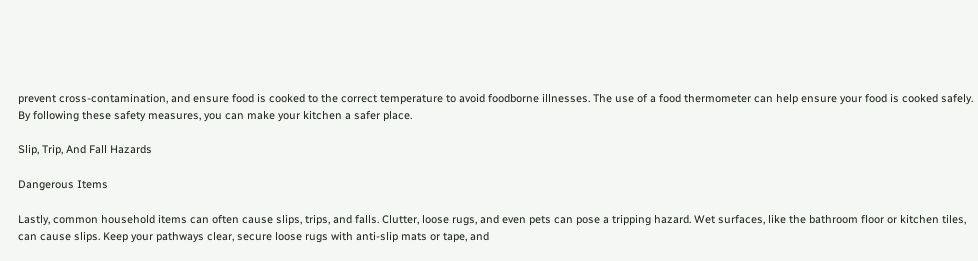prevent cross-contamination, and ensure food is cooked to the correct temperature to avoid foodborne illnesses. The use of a food thermometer can help ensure your food is cooked safely. By following these safety measures, you can make your kitchen a safer place.

Slip, Trip, And Fall Hazards

Dangerous Items

Lastly, common household items can often cause slips, trips, and falls. Clutter, loose rugs, and even pets can pose a tripping hazard. Wet surfaces, like the bathroom floor or kitchen tiles, can cause slips. Keep your pathways clear, secure loose rugs with anti-slip mats or tape, and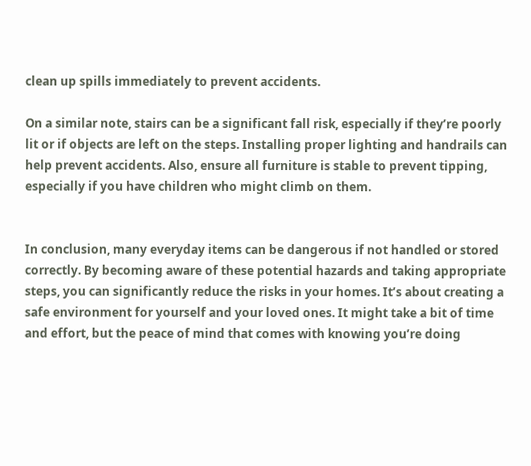clean up spills immediately to prevent accidents.

On a similar note, stairs can be a significant fall risk, especially if they’re poorly lit or if objects are left on the steps. Installing proper lighting and handrails can help prevent accidents. Also, ensure all furniture is stable to prevent tipping, especially if you have children who might climb on them.


In conclusion, many everyday items can be dangerous if not handled or stored correctly. By becoming aware of these potential hazards and taking appropriate steps, you can significantly reduce the risks in your homes. It’s about creating a safe environment for yourself and your loved ones. It might take a bit of time and effort, but the peace of mind that comes with knowing you’re doing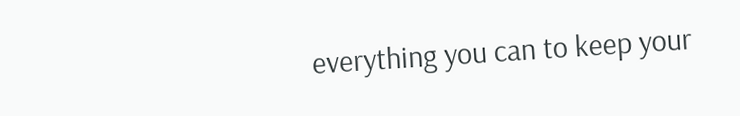everything you can to keep your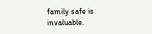family safe is invaluable.